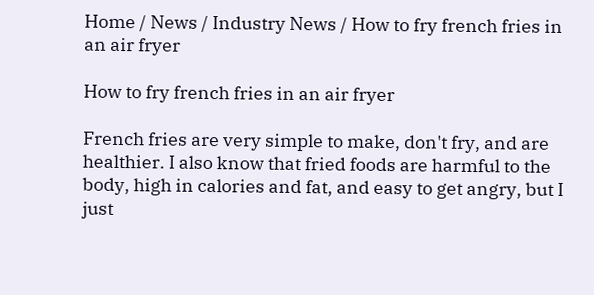Home / News / Industry News / How to fry french fries in an air fryer

How to fry french fries in an air fryer

French fries are very simple to make, don't fry, and are healthier. I also know that fried foods are harmful to the body, high in calories and fat, and easy to get angry, but I just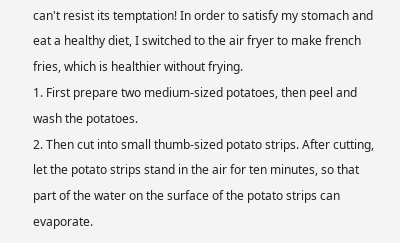can't resist its temptation! In order to satisfy my stomach and eat a healthy diet, I switched to the air fryer to make french fries, which is healthier without frying.
1. First prepare two medium-sized potatoes, then peel and wash the potatoes.
2. Then cut into small thumb-sized potato strips. After cutting, let the potato strips stand in the air for ten minutes, so that part of the water on the surface of the potato strips can evaporate.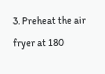3. Preheat the air fryer at 180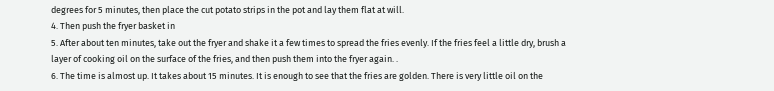degrees for 5 minutes, then place the cut potato strips in the pot and lay them flat at will.
4. Then push the fryer basket in
5. After about ten minutes, take out the fryer and shake it a few times to spread the fries evenly. If the fries feel a little dry, brush a layer of cooking oil on the surface of the fries, and then push them into the fryer again. .
6. The time is almost up. It takes about 15 minutes. It is enough to see that the fries are golden. There is very little oil on the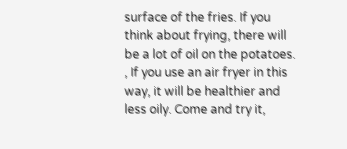surface of the fries. If you think about frying, there will be a lot of oil on the potatoes. , If you use an air fryer in this way, it will be healthier and less oily. Come and try it,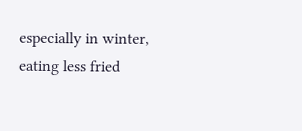especially in winter, eating less fried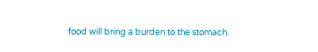food will bring a burden to the stomach.